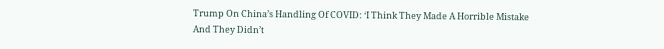Trump On China’s Handling Of COVID: ‘I Think They Made A Horrible Mistake And They Didn’t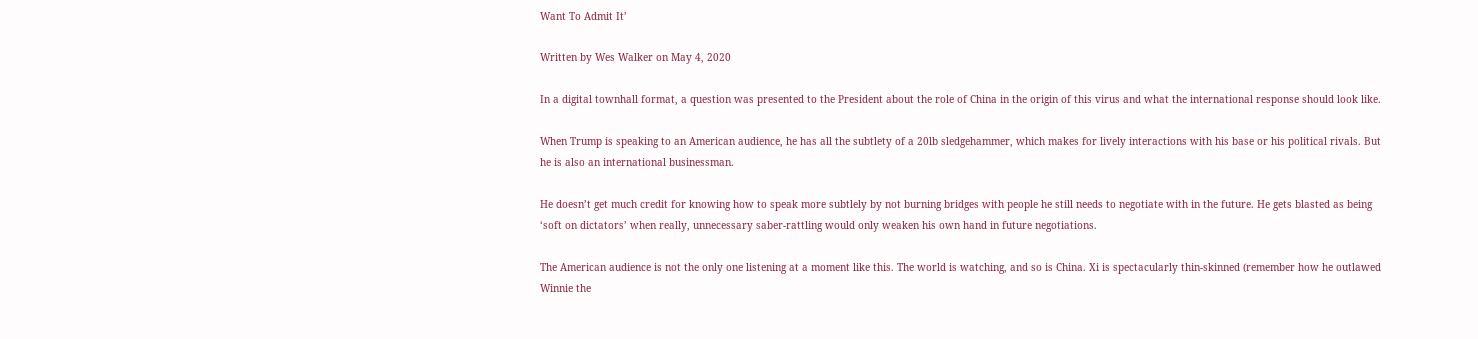Want To Admit It’

Written by Wes Walker on May 4, 2020

In a digital townhall format, a question was presented to the President about the role of China in the origin of this virus and what the international response should look like.

When Trump is speaking to an American audience, he has all the subtlety of a 20lb sledgehammer, which makes for lively interactions with his base or his political rivals. But he is also an international businessman.

He doesn’t get much credit for knowing how to speak more subtlely by not burning bridges with people he still needs to negotiate with in the future. He gets blasted as being ‘soft on dictators’ when really, unnecessary saber-rattling would only weaken his own hand in future negotiations.

The American audience is not the only one listening at a moment like this. The world is watching, and so is China. Xi is spectacularly thin-skinned (remember how he outlawed Winnie the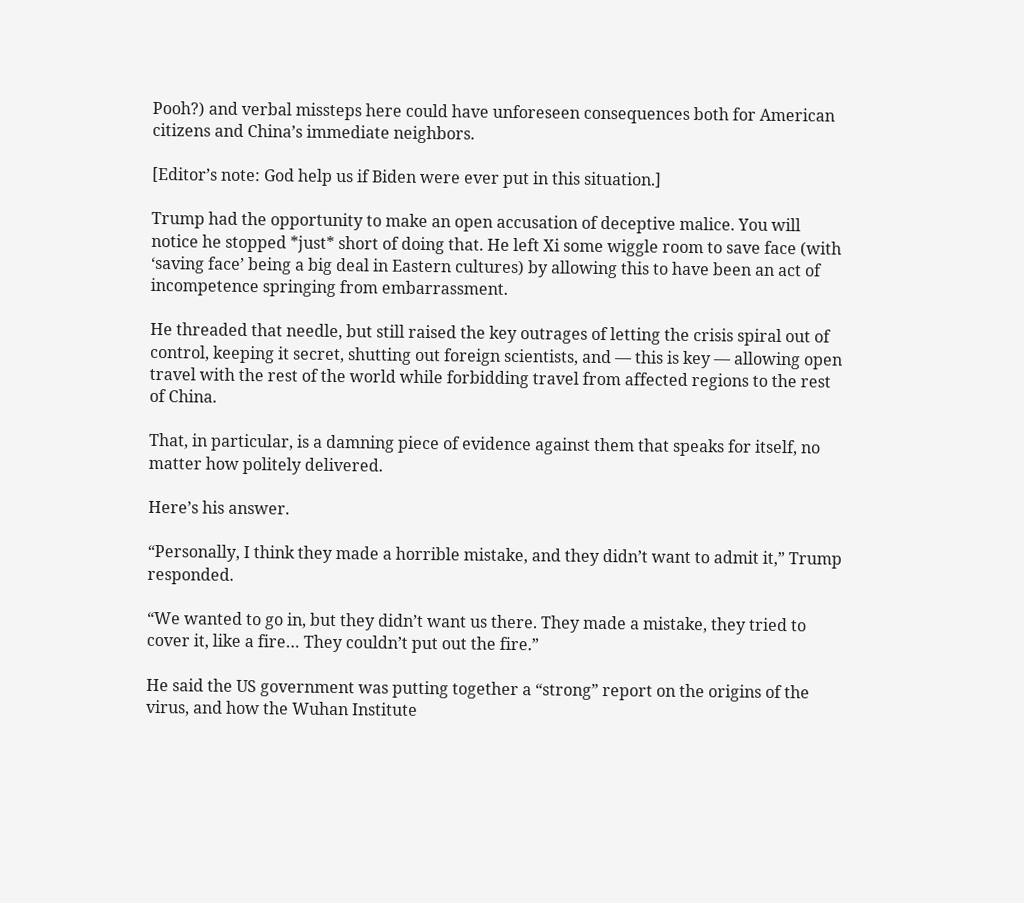Pooh?) and verbal missteps here could have unforeseen consequences both for American citizens and China’s immediate neighbors.

[Editor’s note: God help us if Biden were ever put in this situation.]

Trump had the opportunity to make an open accusation of deceptive malice. You will notice he stopped *just* short of doing that. He left Xi some wiggle room to save face (with ‘saving face’ being a big deal in Eastern cultures) by allowing this to have been an act of incompetence springing from embarrassment.

He threaded that needle, but still raised the key outrages of letting the crisis spiral out of control, keeping it secret, shutting out foreign scientists, and — this is key — allowing open travel with the rest of the world while forbidding travel from affected regions to the rest of China.

That, in particular, is a damning piece of evidence against them that speaks for itself, no matter how politely delivered.

Here’s his answer.

“Personally, I think they made a horrible mistake, and they didn’t want to admit it,” Trump responded.

“We wanted to go in, but they didn’t want us there. They made a mistake, they tried to cover it, like a fire… They couldn’t put out the fire.”

He said the US government was putting together a “strong” report on the origins of the virus, and how the Wuhan Institute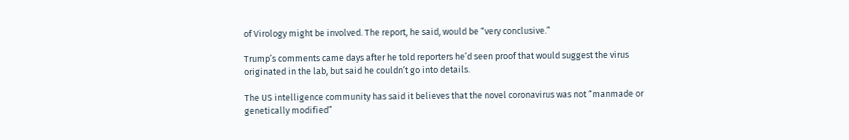of Virology might be involved. The report, he said, would be “very conclusive.”

Trump’s comments came days after he told reporters he’d seen proof that would suggest the virus originated in the lab, but said he couldn’t go into details.

The US intelligence community has said it believes that the novel coronavirus was not “manmade or genetically modified”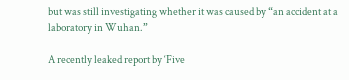but was still investigating whether it was caused by “an accident at a laboratory in Wuhan.”

A recently leaked report by ‘Five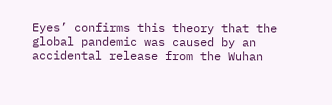Eyes’ confirms this theory that the global pandemic was caused by an accidental release from the Wuhan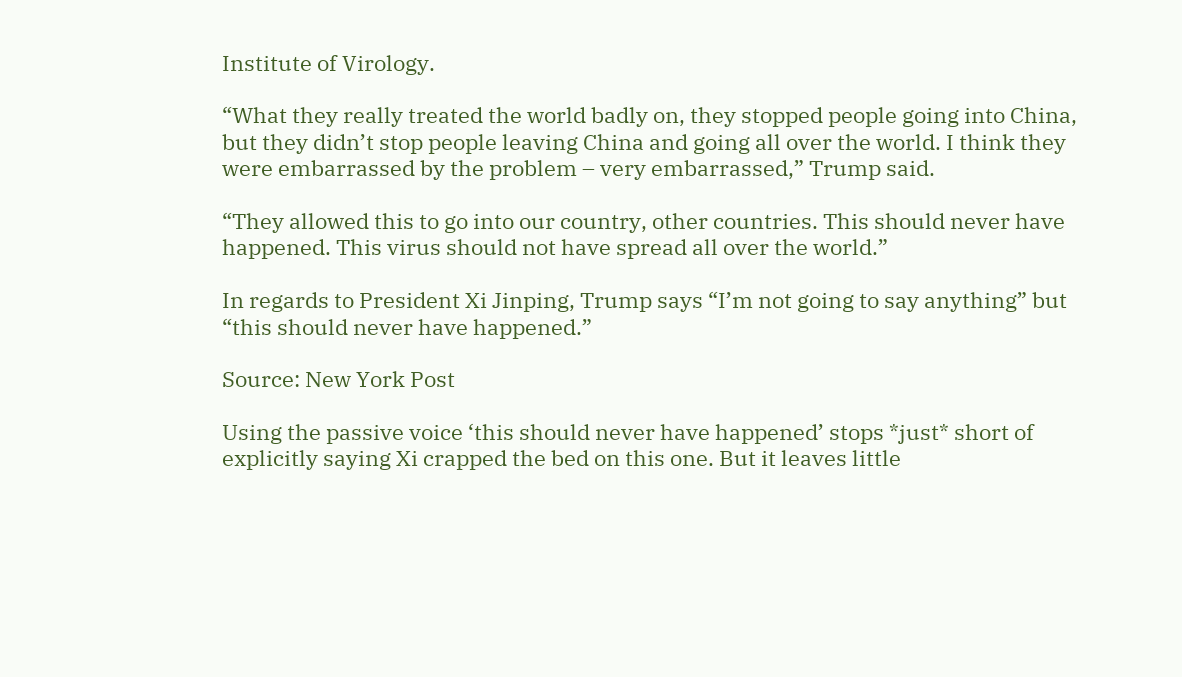Institute of Virology.

“What they really treated the world badly on, they stopped people going into China, but they didn’t stop people leaving China and going all over the world. I think they were embarrassed by the problem – very embarrassed,” Trump said.

“They allowed this to go into our country, other countries. This should never have happened. This virus should not have spread all over the world.”

In regards to President Xi Jinping, Trump says “I’m not going to say anything” but “this should never have happened.”

Source: New York Post

Using the passive voice ‘this should never have happened’ stops *just* short of explicitly saying Xi crapped the bed on this one. But it leaves little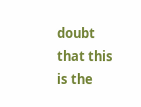doubt that this is the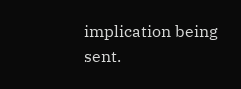implication being sent.